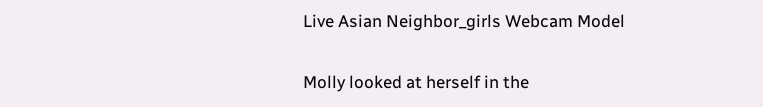Live Asian Neighbor_girls Webcam Model

Molly looked at herself in the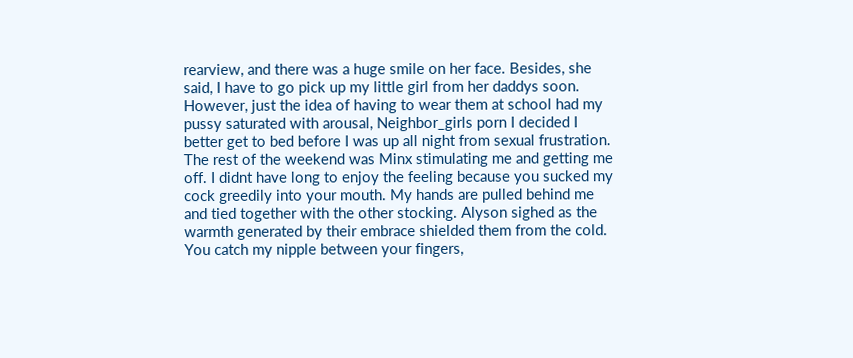rearview, and there was a huge smile on her face. Besides, she said, I have to go pick up my little girl from her daddys soon. However, just the idea of having to wear them at school had my pussy saturated with arousal, Neighbor_girls porn I decided I better get to bed before I was up all night from sexual frustration. The rest of the weekend was Minx stimulating me and getting me off. I didnt have long to enjoy the feeling because you sucked my cock greedily into your mouth. My hands are pulled behind me and tied together with the other stocking. Alyson sighed as the warmth generated by their embrace shielded them from the cold. You catch my nipple between your fingers,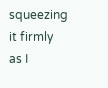squeezing it firmly as I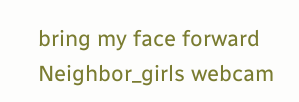bring my face forward Neighbor_girls webcam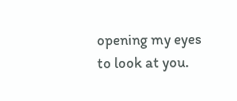opening my eyes to look at you.